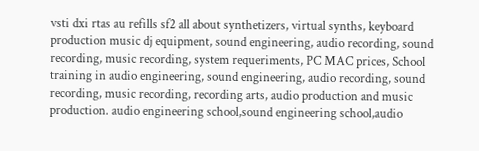vsti dxi rtas au refills sf2 all about synthetizers, virtual synths, keyboard production music dj equipment, sound engineering, audio recording, sound recording, music recording, system requeriments, PC MAC prices, School training in audio engineering, sound engineering, audio recording, sound recording, music recording, recording arts, audio production and music production. audio engineering school,sound engineering school,audio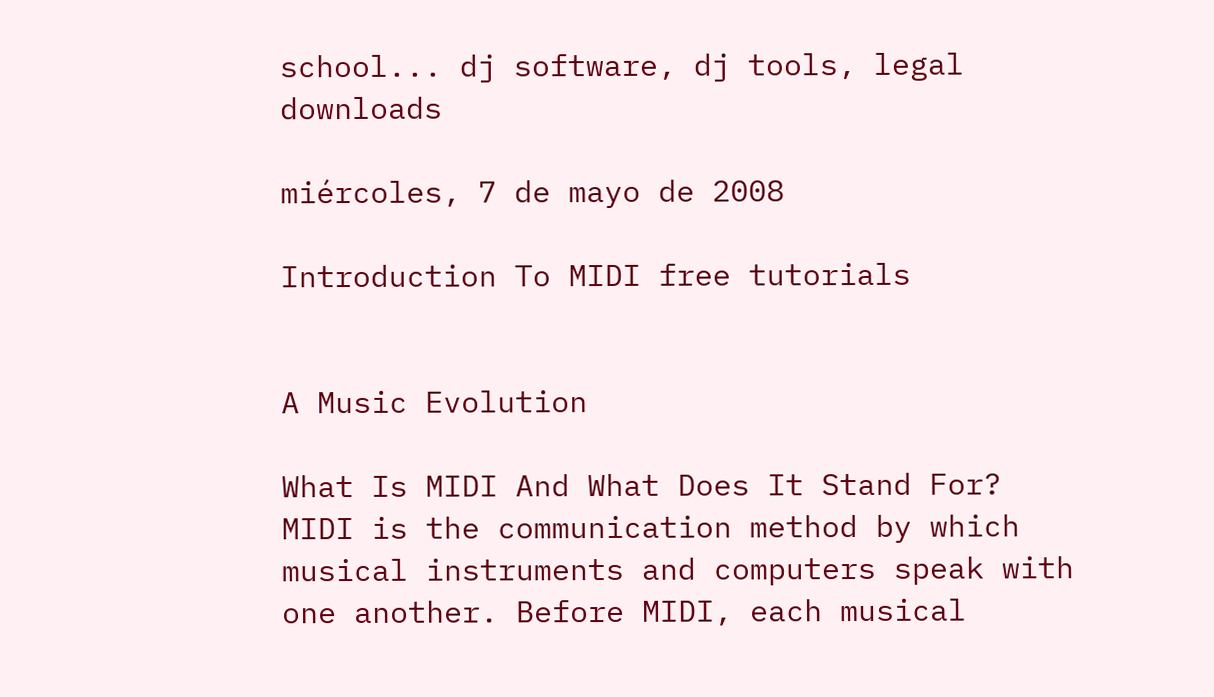school... dj software, dj tools, legal downloads

miércoles, 7 de mayo de 2008

Introduction To MIDI free tutorials


A Music Evolution

What Is MIDI And What Does It Stand For?
MIDI is the communication method by which musical instruments and computers speak with one another. Before MIDI, each musical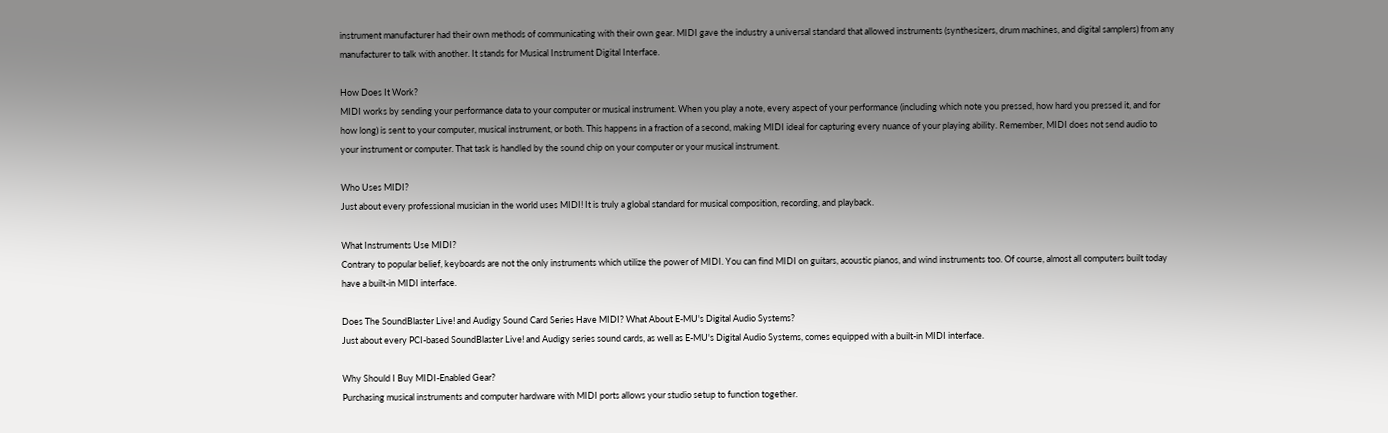instrument manufacturer had their own methods of communicating with their own gear. MIDI gave the industry a universal standard that allowed instruments (synthesizers, drum machines, and digital samplers) from any manufacturer to talk with another. It stands for Musical Instrument Digital Interface.

How Does It Work?
MIDI works by sending your performance data to your computer or musical instrument. When you play a note, every aspect of your performance (including which note you pressed, how hard you pressed it, and for how long) is sent to your computer, musical instrument, or both. This happens in a fraction of a second, making MIDI ideal for capturing every nuance of your playing ability. Remember, MIDI does not send audio to your instrument or computer. That task is handled by the sound chip on your computer or your musical instrument.

Who Uses MIDI?
Just about every professional musician in the world uses MIDI! It is truly a global standard for musical composition, recording, and playback.

What Instruments Use MIDI?
Contrary to popular belief, keyboards are not the only instruments which utilize the power of MIDI. You can find MIDI on guitars, acoustic pianos, and wind instruments too. Of course, almost all computers built today have a built-in MIDI interface.

Does The SoundBlaster Live! and Audigy Sound Card Series Have MIDI? What About E-MU's Digital Audio Systems?
Just about every PCI-based SoundBlaster Live! and Audigy series sound cards, as well as E-MU's Digital Audio Systems, comes equipped with a built-in MIDI interface.

Why Should I Buy MIDI-Enabled Gear?
Purchasing musical instruments and computer hardware with MIDI ports allows your studio setup to function together.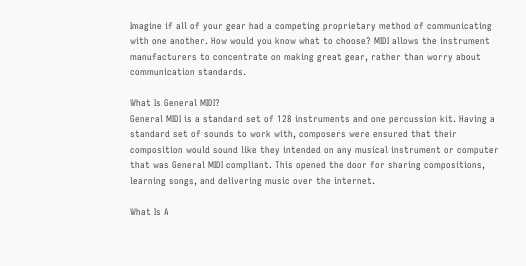Imagine if all of your gear had a competing proprietary method of communicating with one another. How would you know what to choose? MIDI allows the instrument manufacturers to concentrate on making great gear, rather than worry about communication standards.

What Is General MIDI?
General MIDI is a standard set of 128 instruments and one percussion kit. Having a standard set of sounds to work with, composers were ensured that their composition would sound like they intended on any musical instrument or computer that was General MIDI compliant. This opened the door for sharing compositions, learning songs, and delivering music over the internet.

What Is A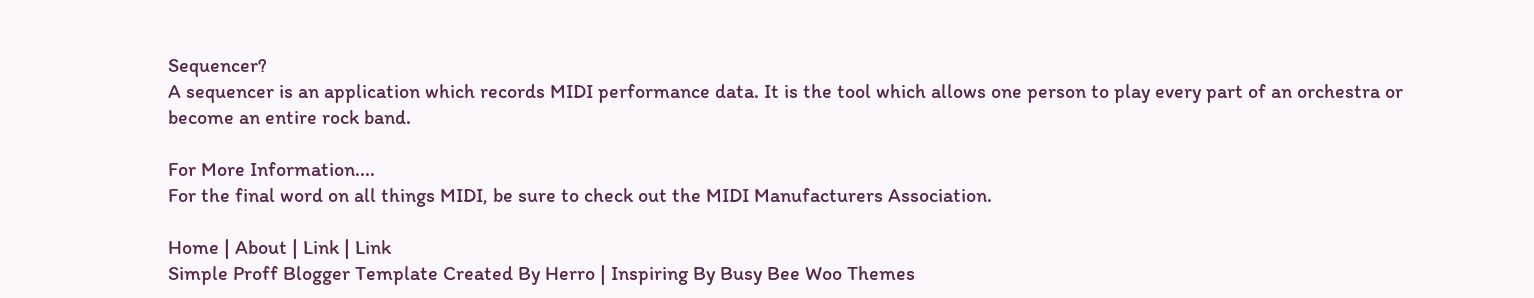Sequencer?
A sequencer is an application which records MIDI performance data. It is the tool which allows one person to play every part of an orchestra or become an entire rock band.

For More Information....
For the final word on all things MIDI, be sure to check out the MIDI Manufacturers Association.

Home | About | Link | Link
Simple Proff Blogger Template Created By Herro | Inspiring By Busy Bee Woo Themes